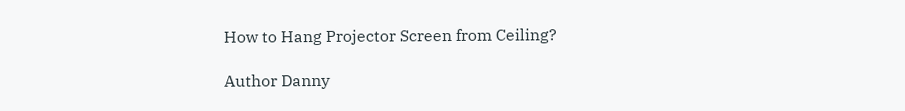How to Hang Projector Screen from Ceiling?

Author Danny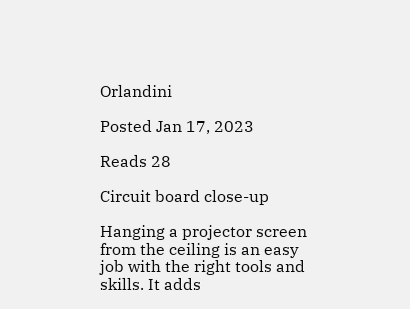Orlandini

Posted Jan 17, 2023

Reads 28

Circuit board close-up

Hanging a projector screen from the ceiling is an easy job with the right tools and skills. It adds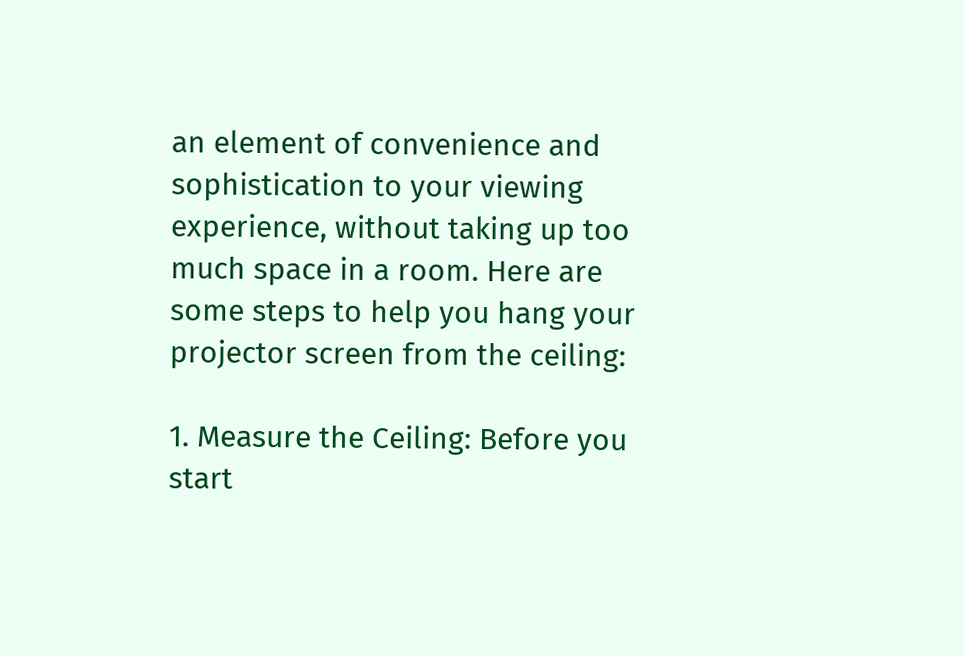an element of convenience and sophistication to your viewing experience, without taking up too much space in a room. Here are some steps to help you hang your projector screen from the ceiling:

1. Measure the Ceiling: Before you start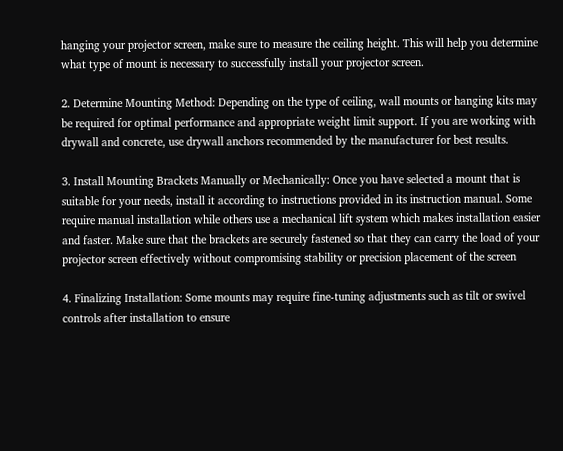hanging your projector screen, make sure to measure the ceiling height. This will help you determine what type of mount is necessary to successfully install your projector screen.

2. Determine Mounting Method: Depending on the type of ceiling, wall mounts or hanging kits may be required for optimal performance and appropriate weight limit support. If you are working with drywall and concrete, use drywall anchors recommended by the manufacturer for best results.

3. Install Mounting Brackets Manually or Mechanically: Once you have selected a mount that is suitable for your needs, install it according to instructions provided in its instruction manual. Some require manual installation while others use a mechanical lift system which makes installation easier and faster. Make sure that the brackets are securely fastened so that they can carry the load of your projector screen effectively without compromising stability or precision placement of the screen

4. Finalizing Installation: Some mounts may require fine-tuning adjustments such as tilt or swivel controls after installation to ensure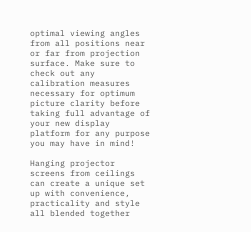optimal viewing angles from all positions near or far from projection surface. Make sure to check out any calibration measures necessary for optimum picture clarity before taking full advantage of your new display platform for any purpose you may have in mind!

Hanging projector screens from ceilings can create a unique set up with convenience, practicality and style all blended together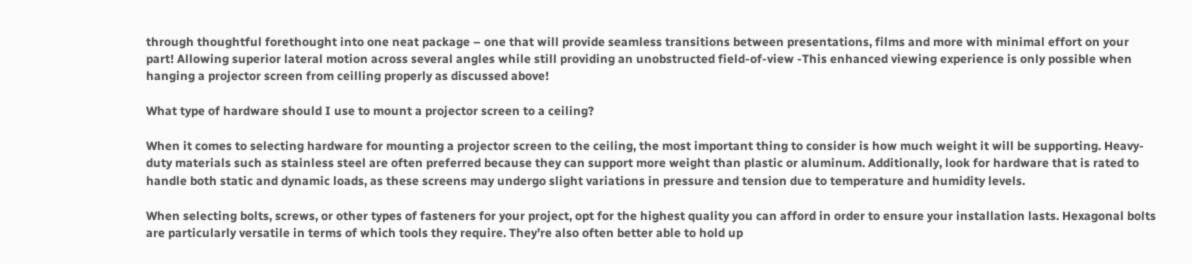through thoughtful forethought into one neat package – one that will provide seamless transitions between presentations, films and more with minimal effort on your part! Allowing superior lateral motion across several angles while still providing an unobstructed field-of-view -This enhanced viewing experience is only possible when hanging a projector screen from ceilling properly as discussed above!

What type of hardware should I use to mount a projector screen to a ceiling?

When it comes to selecting hardware for mounting a projector screen to the ceiling, the most important thing to consider is how much weight it will be supporting. Heavy-duty materials such as stainless steel are often preferred because they can support more weight than plastic or aluminum. Additionally, look for hardware that is rated to handle both static and dynamic loads, as these screens may undergo slight variations in pressure and tension due to temperature and humidity levels.

When selecting bolts, screws, or other types of fasteners for your project, opt for the highest quality you can afford in order to ensure your installation lasts. Hexagonal bolts are particularly versatile in terms of which tools they require. They’re also often better able to hold up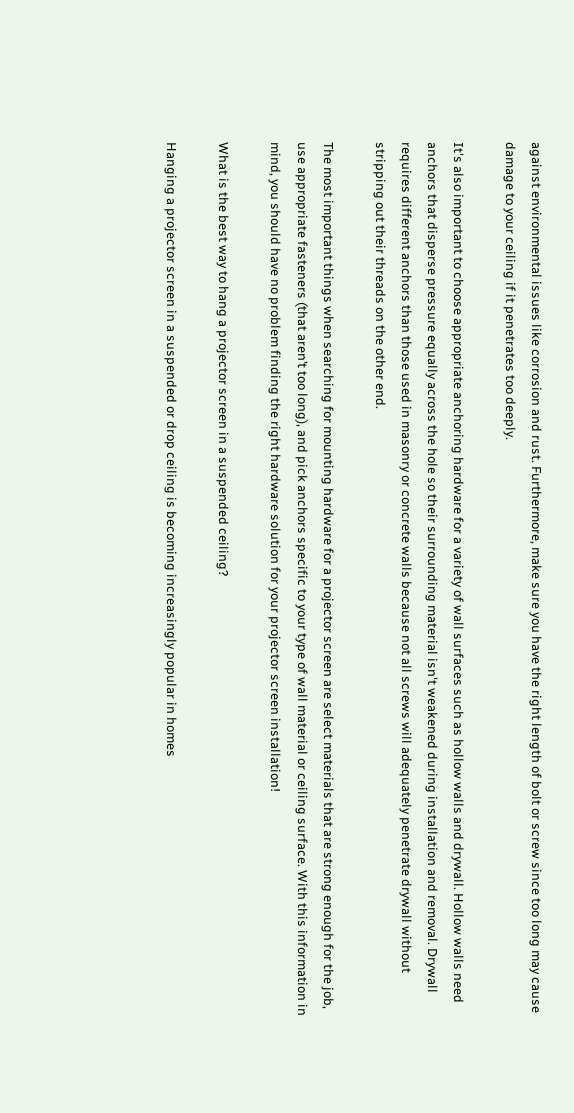against environmental issues like corrosion and rust. Furthermore, make sure you have the right length of bolt or screw since too long may cause damage to your ceiling if it penetrates too deeply.

It's also important to choose appropriate anchoring hardware for a variety of wall surfaces such as hollow walls and drywall. Hollow walls need anchors that disperse pressure equally across the hole so their surrounding material isn't weakened during installation and removal. Drywall requires different anchors than those used in masonry or concrete walls because not all screws will adequately penetrate drywall without stripping out their threads on the other end.

The most important things when searching for mounting hardware for a projector screen are select materials that are strong enough for the job, use appropriate fasteners (that aren’t too long), and pick anchors specific to your type of wall material or ceiling surface. With this information in mind, you should have no problem finding the right hardware solution for your projector screen installation!

What is the best way to hang a projector screen in a suspended ceiling?

Hanging a projector screen in a suspended or drop ceiling is becoming increasingly popular in homes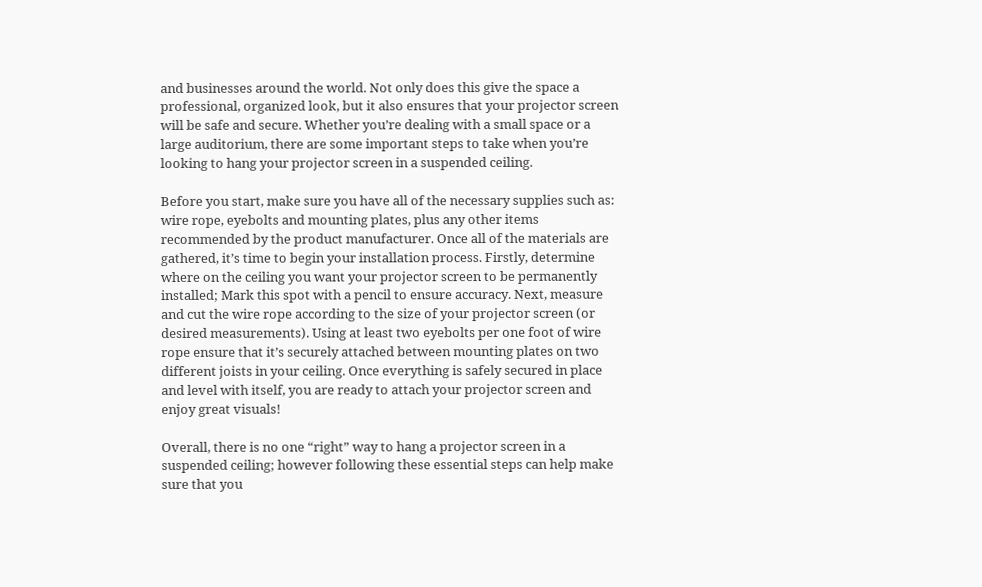and businesses around the world. Not only does this give the space a professional, organized look, but it also ensures that your projector screen will be safe and secure. Whether you’re dealing with a small space or a large auditorium, there are some important steps to take when you’re looking to hang your projector screen in a suspended ceiling.

Before you start, make sure you have all of the necessary supplies such as: wire rope, eyebolts and mounting plates, plus any other items recommended by the product manufacturer. Once all of the materials are gathered, it’s time to begin your installation process. Firstly, determine where on the ceiling you want your projector screen to be permanently installed; Mark this spot with a pencil to ensure accuracy. Next, measure and cut the wire rope according to the size of your projector screen (or desired measurements). Using at least two eyebolts per one foot of wire rope ensure that it’s securely attached between mounting plates on two different joists in your ceiling. Once everything is safely secured in place and level with itself, you are ready to attach your projector screen and enjoy great visuals!

Overall, there is no one “right” way to hang a projector screen in a suspended ceiling; however following these essential steps can help make sure that you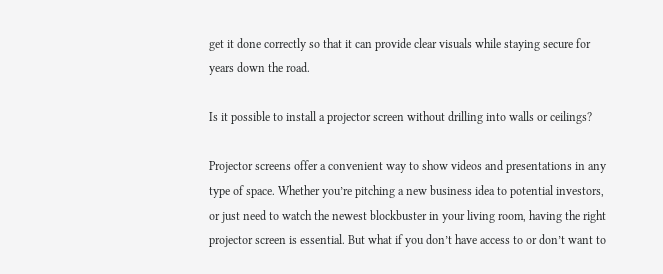get it done correctly so that it can provide clear visuals while staying secure for years down the road.

Is it possible to install a projector screen without drilling into walls or ceilings?

Projector screens offer a convenient way to show videos and presentations in any type of space. Whether you’re pitching a new business idea to potential investors, or just need to watch the newest blockbuster in your living room, having the right projector screen is essential. But what if you don’t have access to or don’t want to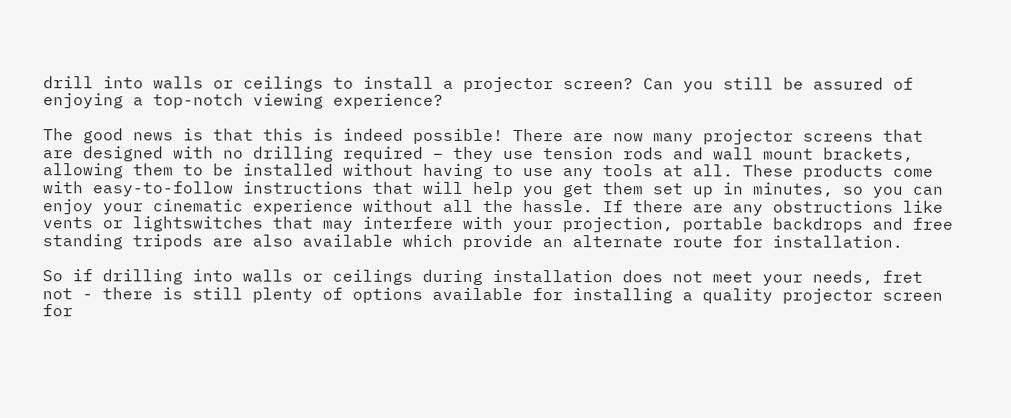drill into walls or ceilings to install a projector screen? Can you still be assured of enjoying a top-notch viewing experience?

The good news is that this is indeed possible! There are now many projector screens that are designed with no drilling required – they use tension rods and wall mount brackets, allowing them to be installed without having to use any tools at all. These products come with easy-to-follow instructions that will help you get them set up in minutes, so you can enjoy your cinematic experience without all the hassle. If there are any obstructions like vents or lightswitches that may interfere with your projection, portable backdrops and free standing tripods are also available which provide an alternate route for installation.

So if drilling into walls or ceilings during installation does not meet your needs, fret not - there is still plenty of options available for installing a quality projector screen for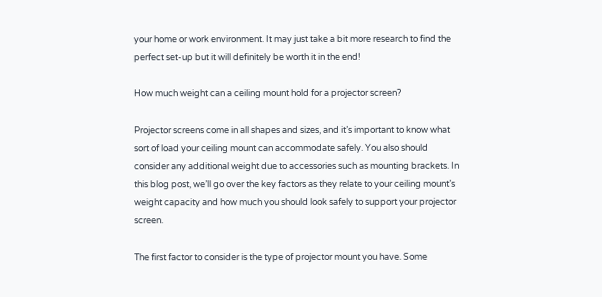your home or work environment. It may just take a bit more research to find the perfect set-up but it will definitely be worth it in the end!

How much weight can a ceiling mount hold for a projector screen?

Projector screens come in all shapes and sizes, and it’s important to know what sort of load your ceiling mount can accommodate safely. You also should consider any additional weight due to accessories such as mounting brackets. In this blog post, we’ll go over the key factors as they relate to your ceiling mount’s weight capacity and how much you should look safely to support your projector screen.

The first factor to consider is the type of projector mount you have. Some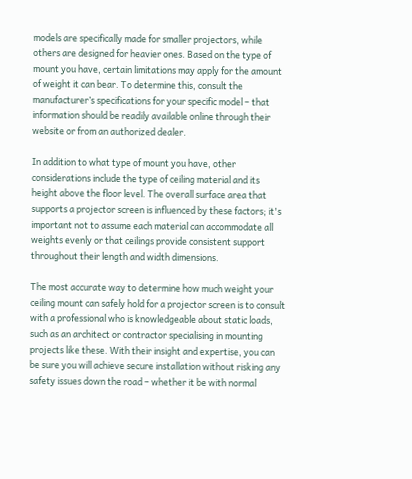models are specifically made for smaller projectors, while others are designed for heavier ones. Based on the type of mount you have, certain limitations may apply for the amount of weight it can bear. To determine this, consult the manufacturer’s specifications for your specific model – that information should be readily available online through their website or from an authorized dealer.

In addition to what type of mount you have, other considerations include the type of ceiling material and its height above the floor level. The overall surface area that supports a projector screen is influenced by these factors; it's important not to assume each material can accommodate all weights evenly or that ceilings provide consistent support throughout their length and width dimensions.

The most accurate way to determine how much weight your ceiling mount can safely hold for a projector screen is to consult with a professional who is knowledgeable about static loads, such as an architect or contractor specialising in mounting projects like these. With their insight and expertise, you can be sure you will achieve secure installation without risking any safety issues down the road – whether it be with normal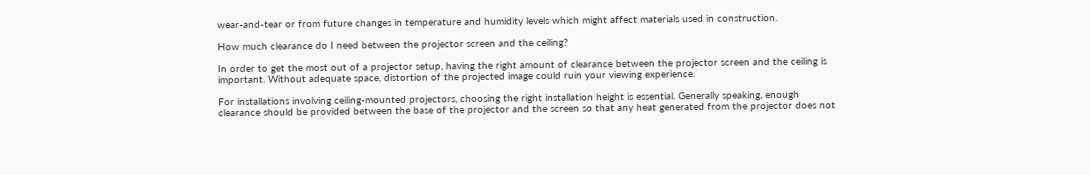wear-and-tear or from future changes in temperature and humidity levels which might affect materials used in construction.

How much clearance do I need between the projector screen and the ceiling?

In order to get the most out of a projector setup, having the right amount of clearance between the projector screen and the ceiling is important. Without adequate space, distortion of the projected image could ruin your viewing experience.

For installations involving ceiling-mounted projectors, choosing the right installation height is essential. Generally speaking, enough clearance should be provided between the base of the projector and the screen so that any heat generated from the projector does not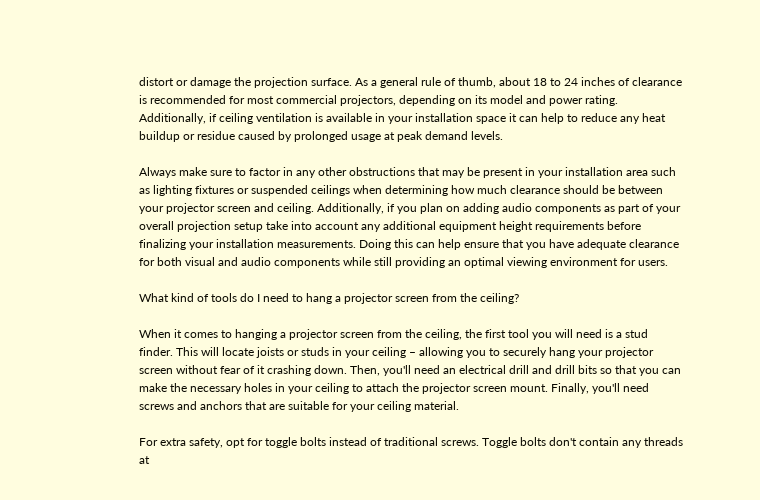distort or damage the projection surface. As a general rule of thumb, about 18 to 24 inches of clearance is recommended for most commercial projectors, depending on its model and power rating. Additionally, if ceiling ventilation is available in your installation space it can help to reduce any heat buildup or residue caused by prolonged usage at peak demand levels.

Always make sure to factor in any other obstructions that may be present in your installation area such as lighting fixtures or suspended ceilings when determining how much clearance should be between your projector screen and ceiling. Additionally, if you plan on adding audio components as part of your overall projection setup take into account any additional equipment height requirements before finalizing your installation measurements. Doing this can help ensure that you have adequate clearance for both visual and audio components while still providing an optimal viewing environment for users.

What kind of tools do I need to hang a projector screen from the ceiling?

When it comes to hanging a projector screen from the ceiling, the first tool you will need is a stud finder. This will locate joists or studs in your ceiling – allowing you to securely hang your projector screen without fear of it crashing down. Then, you'll need an electrical drill and drill bits so that you can make the necessary holes in your ceiling to attach the projector screen mount. Finally, you'll need screws and anchors that are suitable for your ceiling material.

For extra safety, opt for toggle bolts instead of traditional screws. Toggle bolts don't contain any threads at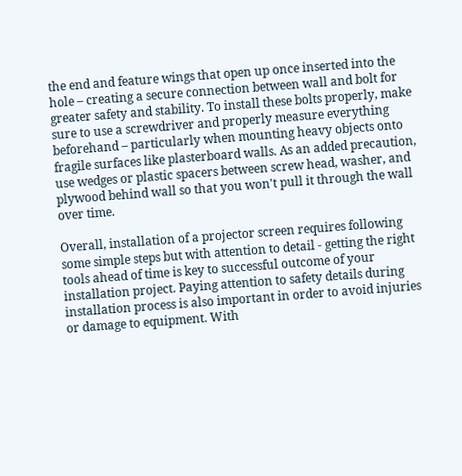the end and feature wings that open up once inserted into the hole – creating a secure connection between wall and bolt for greater safety and stability. To install these bolts properly, make sure to use a screwdriver and properly measure everything beforehand – particularly when mounting heavy objects onto fragile surfaces like plasterboard walls. As an added precaution, use wedges or plastic spacers between screw head, washer, and plywood behind wall so that you won't pull it through the wall over time.

Overall, installation of a projector screen requires following some simple steps but with attention to detail - getting the right tools ahead of time is key to successful outcome of your installation project. Paying attention to safety details during installation process is also important in order to avoid injuries or damage to equipment. With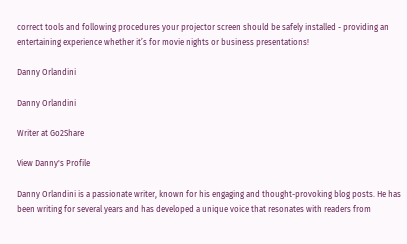correct tools and following procedures your projector screen should be safely installed - providing an entertaining experience whether it’s for movie nights or business presentations!

Danny Orlandini

Danny Orlandini

Writer at Go2Share

View Danny's Profile

Danny Orlandini is a passionate writer, known for his engaging and thought-provoking blog posts. He has been writing for several years and has developed a unique voice that resonates with readers from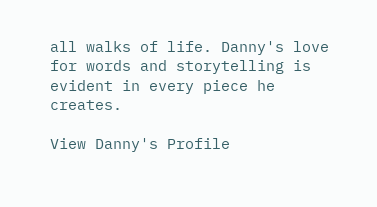all walks of life. Danny's love for words and storytelling is evident in every piece he creates.

View Danny's Profile